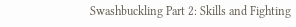Swashbuckling Part 2: Skills and Fighting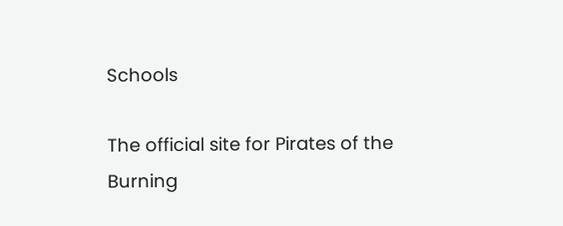Schools

The official site for Pirates of the Burning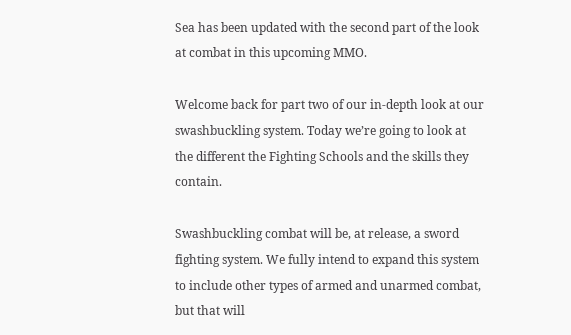Sea has been updated with the second part of the look at combat in this upcoming MMO.

Welcome back for part two of our in-depth look at our swashbuckling system. Today we’re going to look at the different the Fighting Schools and the skills they contain.

Swashbuckling combat will be, at release, a sword fighting system. We fully intend to expand this system to include other types of armed and unarmed combat, but that will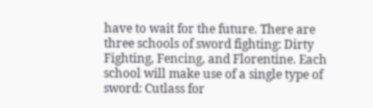have to wait for the future. There are three schools of sword fighting: Dirty Fighting, Fencing, and Florentine. Each school will make use of a single type of sword: Cutlass for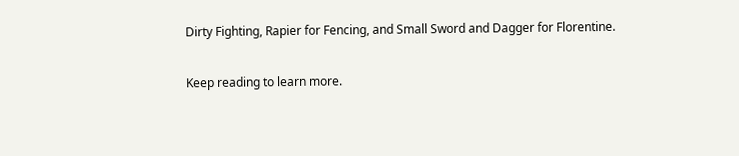Dirty Fighting, Rapier for Fencing, and Small Sword and Dagger for Florentine.

Keep reading to learn more.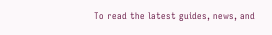To read the latest guides, news, and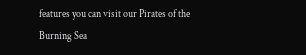features you can visit our Pirates of the Burning Sea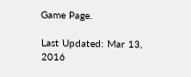Game Page.

Last Updated: Mar 13, 2016